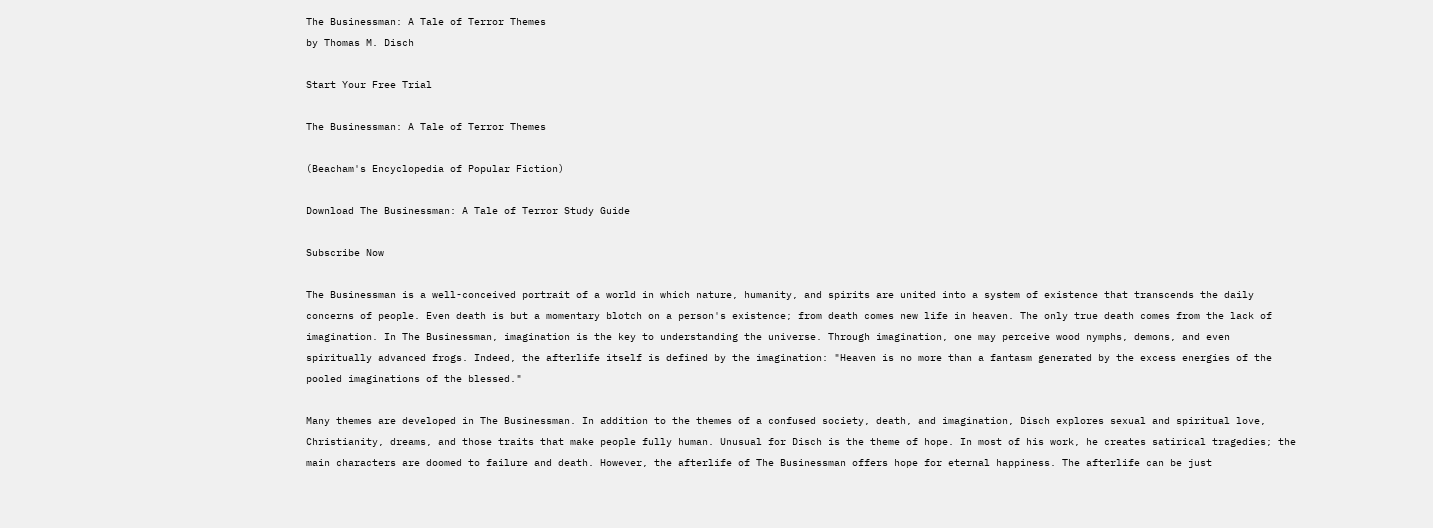The Businessman: A Tale of Terror Themes
by Thomas M. Disch

Start Your Free Trial

The Businessman: A Tale of Terror Themes

(Beacham's Encyclopedia of Popular Fiction)

Download The Businessman: A Tale of Terror Study Guide

Subscribe Now

The Businessman is a well-conceived portrait of a world in which nature, humanity, and spirits are united into a system of existence that transcends the daily concerns of people. Even death is but a momentary blotch on a person's existence; from death comes new life in heaven. The only true death comes from the lack of imagination. In The Businessman, imagination is the key to understanding the universe. Through imagination, one may perceive wood nymphs, demons, and even spiritually advanced frogs. Indeed, the afterlife itself is defined by the imagination: "Heaven is no more than a fantasm generated by the excess energies of the pooled imaginations of the blessed."

Many themes are developed in The Businessman. In addition to the themes of a confused society, death, and imagination, Disch explores sexual and spiritual love, Christianity, dreams, and those traits that make people fully human. Unusual for Disch is the theme of hope. In most of his work, he creates satirical tragedies; the main characters are doomed to failure and death. However, the afterlife of The Businessman offers hope for eternal happiness. The afterlife can be just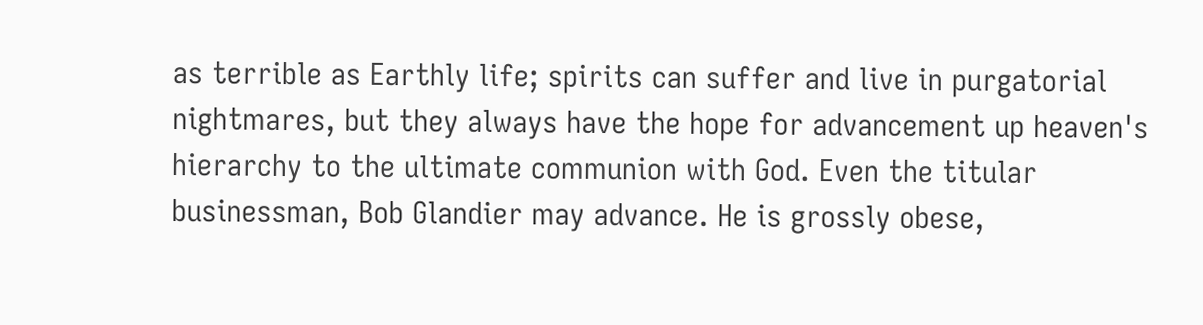as terrible as Earthly life; spirits can suffer and live in purgatorial nightmares, but they always have the hope for advancement up heaven's hierarchy to the ultimate communion with God. Even the titular businessman, Bob Glandier may advance. He is grossly obese,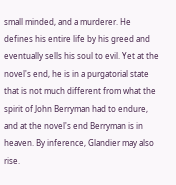small minded, and a murderer. He defines his entire life by his greed and eventually sells his soul to evil. Yet at the novel's end, he is in a purgatorial state that is not much different from what the spirit of John Berryman had to endure, and at the novel's end Berryman is in heaven. By inference, Glandier may also rise.